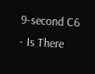9-second C6 - Is There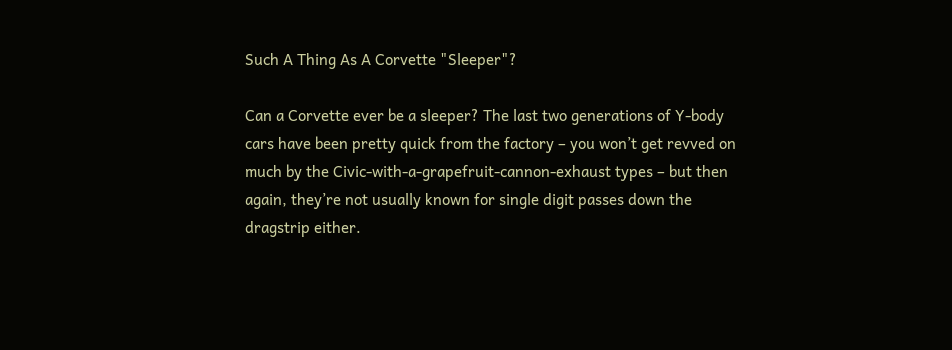Such A Thing As A Corvette "Sleeper"?

Can a Corvette ever be a sleeper? The last two generations of Y-body cars have been pretty quick from the factory – you won’t get revved on much by the Civic-with-a-grapefruit-cannon-exhaust types – but then again, they’re not usually known for single digit passes down the dragstrip either.